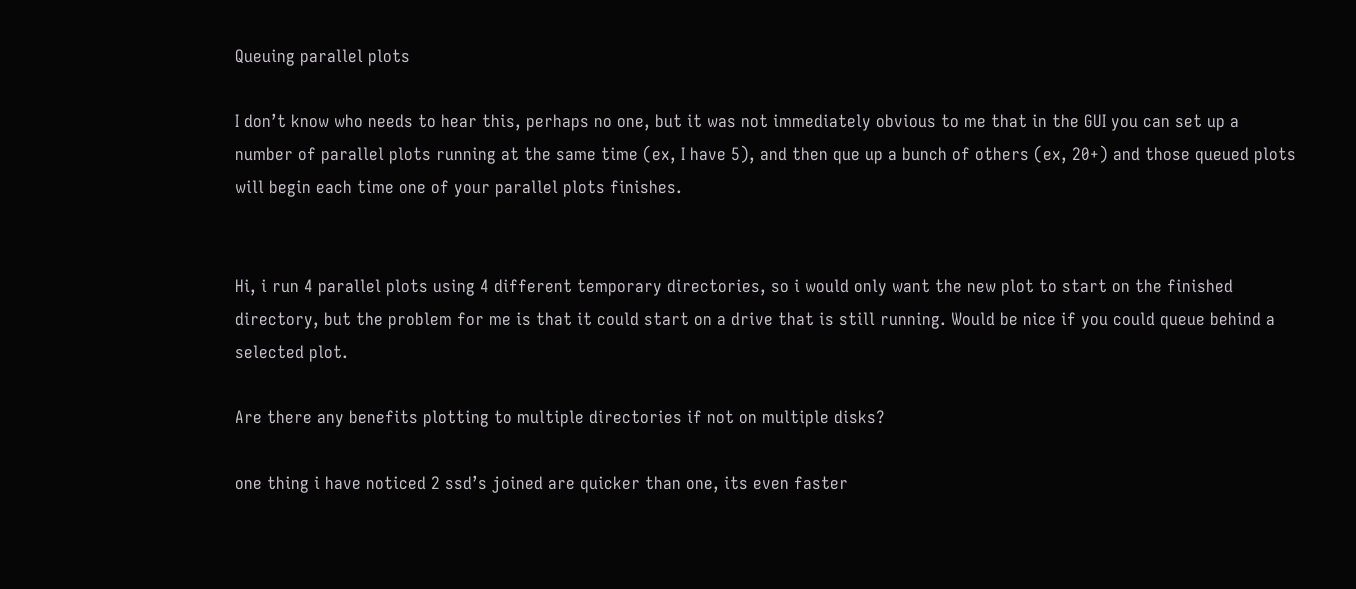Queuing parallel plots

I don’t know who needs to hear this, perhaps no one, but it was not immediately obvious to me that in the GUI you can set up a number of parallel plots running at the same time (ex, I have 5), and then que up a bunch of others (ex, 20+) and those queued plots will begin each time one of your parallel plots finishes.


Hi, i run 4 parallel plots using 4 different temporary directories, so i would only want the new plot to start on the finished directory, but the problem for me is that it could start on a drive that is still running. Would be nice if you could queue behind a selected plot.

Are there any benefits plotting to multiple directories if not on multiple disks?

one thing i have noticed 2 ssd’s joined are quicker than one, its even faster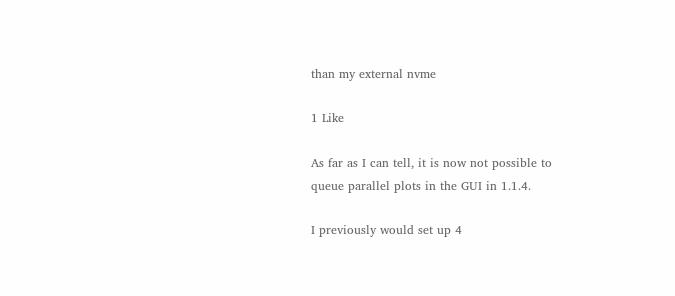than my external nvme

1 Like

As far as I can tell, it is now not possible to queue parallel plots in the GUI in 1.1.4.

I previously would set up 4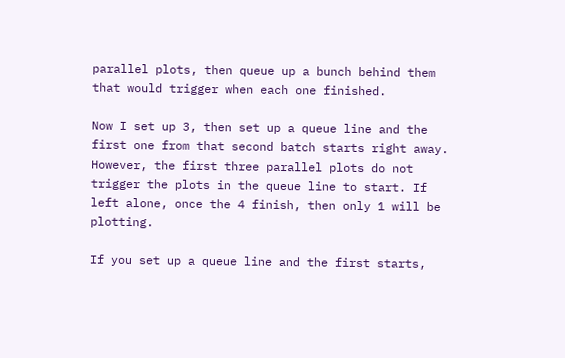parallel plots, then queue up a bunch behind them that would trigger when each one finished.

Now I set up 3, then set up a queue line and the first one from that second batch starts right away. However, the first three parallel plots do not trigger the plots in the queue line to start. If left alone, once the 4 finish, then only 1 will be plotting.

If you set up a queue line and the first starts,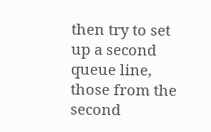then try to set up a second queue line, those from the second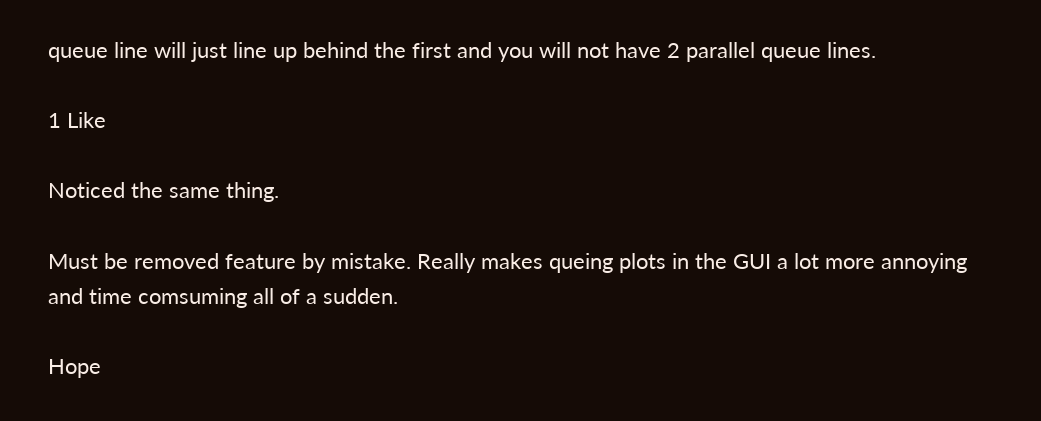queue line will just line up behind the first and you will not have 2 parallel queue lines.

1 Like

Noticed the same thing.

Must be removed feature by mistake. Really makes queing plots in the GUI a lot more annoying and time comsuming all of a sudden.

Hope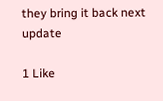they bring it back next update

1 Like